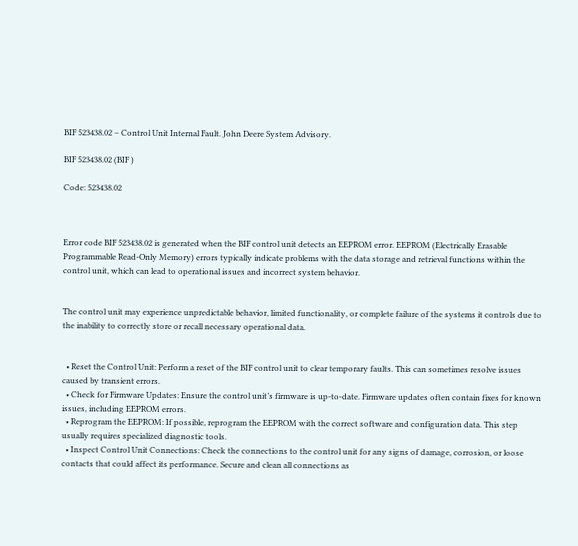BIF 523438.02 – Control Unit Internal Fault. John Deere System Advisory.

BIF 523438.02 (BIF )

Code: 523438.02



Error code BIF 523438.02 is generated when the BIF control unit detects an EEPROM error. EEPROM (Electrically Erasable Programmable Read-Only Memory) errors typically indicate problems with the data storage and retrieval functions within the control unit, which can lead to operational issues and incorrect system behavior.


The control unit may experience unpredictable behavior, limited functionality, or complete failure of the systems it controls due to the inability to correctly store or recall necessary operational data.


  • Reset the Control Unit: Perform a reset of the BIF control unit to clear temporary faults. This can sometimes resolve issues caused by transient errors.
  • Check for Firmware Updates: Ensure the control unit’s firmware is up-to-date. Firmware updates often contain fixes for known issues, including EEPROM errors.
  • Reprogram the EEPROM: If possible, reprogram the EEPROM with the correct software and configuration data. This step usually requires specialized diagnostic tools.
  • Inspect Control Unit Connections: Check the connections to the control unit for any signs of damage, corrosion, or loose contacts that could affect its performance. Secure and clean all connections as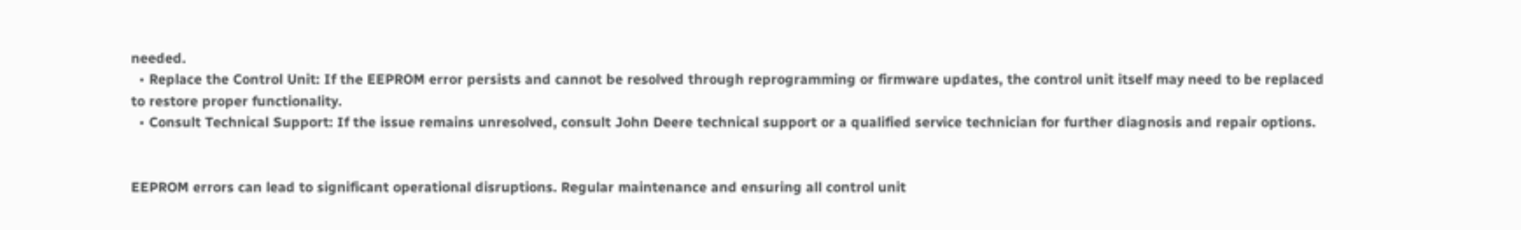needed.
  • Replace the Control Unit: If the EEPROM error persists and cannot be resolved through reprogramming or firmware updates, the control unit itself may need to be replaced to restore proper functionality.
  • Consult Technical Support: If the issue remains unresolved, consult John Deere technical support or a qualified service technician for further diagnosis and repair options.


EEPROM errors can lead to significant operational disruptions. Regular maintenance and ensuring all control unit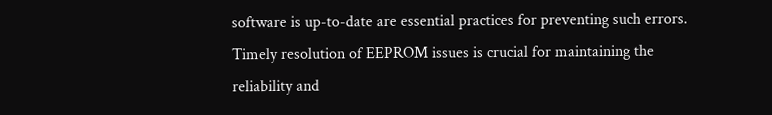software is up-to-date are essential practices for preventing such errors. Timely resolution of EEPROM issues is crucial for maintaining the reliability and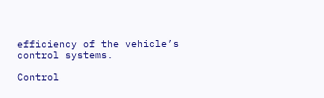efficiency of the vehicle’s control systems.

Control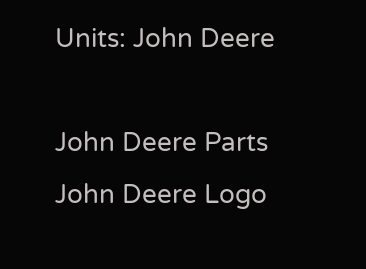Units: John Deere

John Deere Parts
John Deere Logo